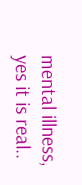mental illness, yes it is real..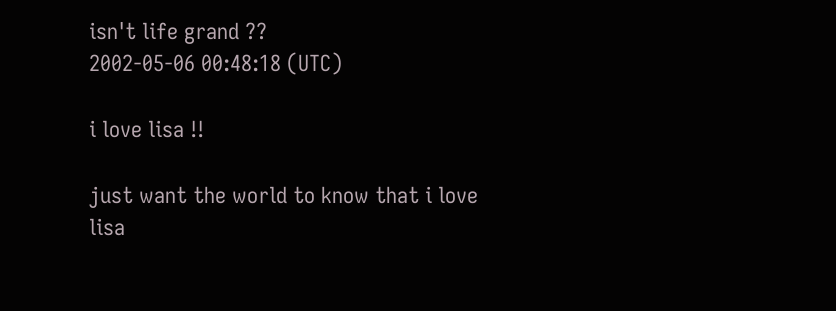isn't life grand ??
2002-05-06 00:48:18 (UTC)

i love lisa !!

just want the world to know that i love lisa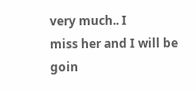very much.. I
miss her and I will be goin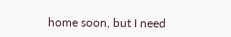home soon, but I need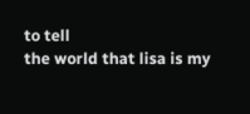to tell
the world that lisa is my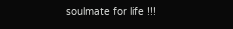soulmate for life !!!